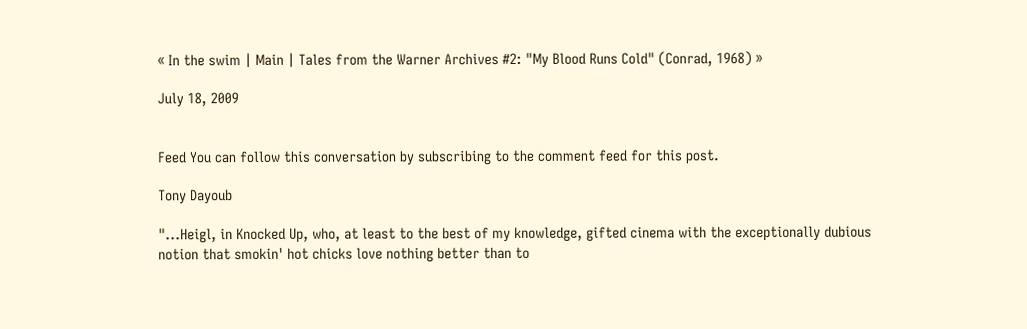« In the swim | Main | Tales from the Warner Archives #2: "My Blood Runs Cold" (Conrad, 1968) »

July 18, 2009


Feed You can follow this conversation by subscribing to the comment feed for this post.

Tony Dayoub

"...Heigl, in Knocked Up, who, at least to the best of my knowledge, gifted cinema with the exceptionally dubious notion that smokin' hot chicks love nothing better than to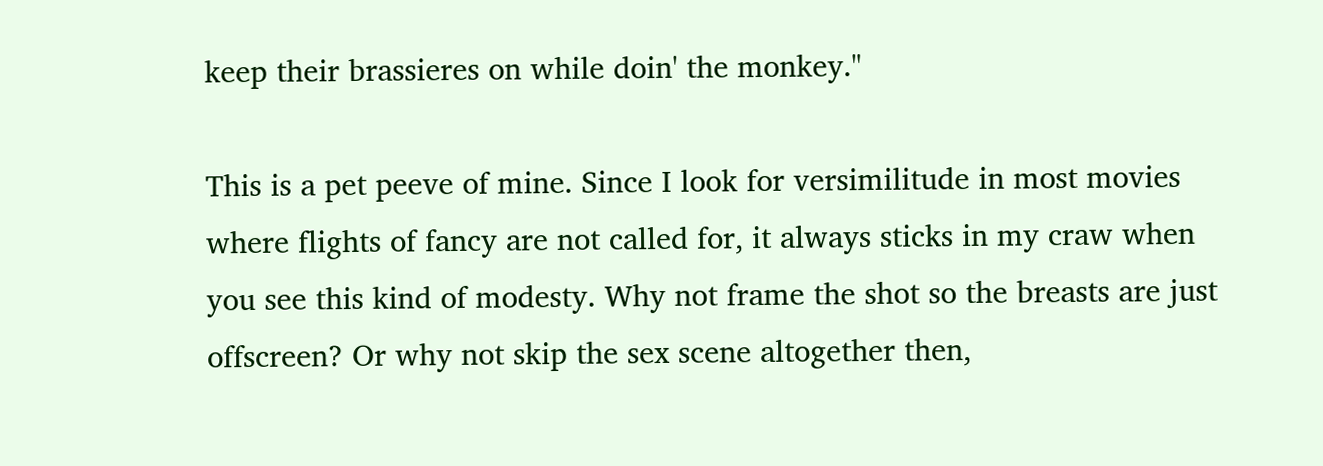keep their brassieres on while doin' the monkey."

This is a pet peeve of mine. Since I look for versimilitude in most movies where flights of fancy are not called for, it always sticks in my craw when you see this kind of modesty. Why not frame the shot so the breasts are just offscreen? Or why not skip the sex scene altogether then,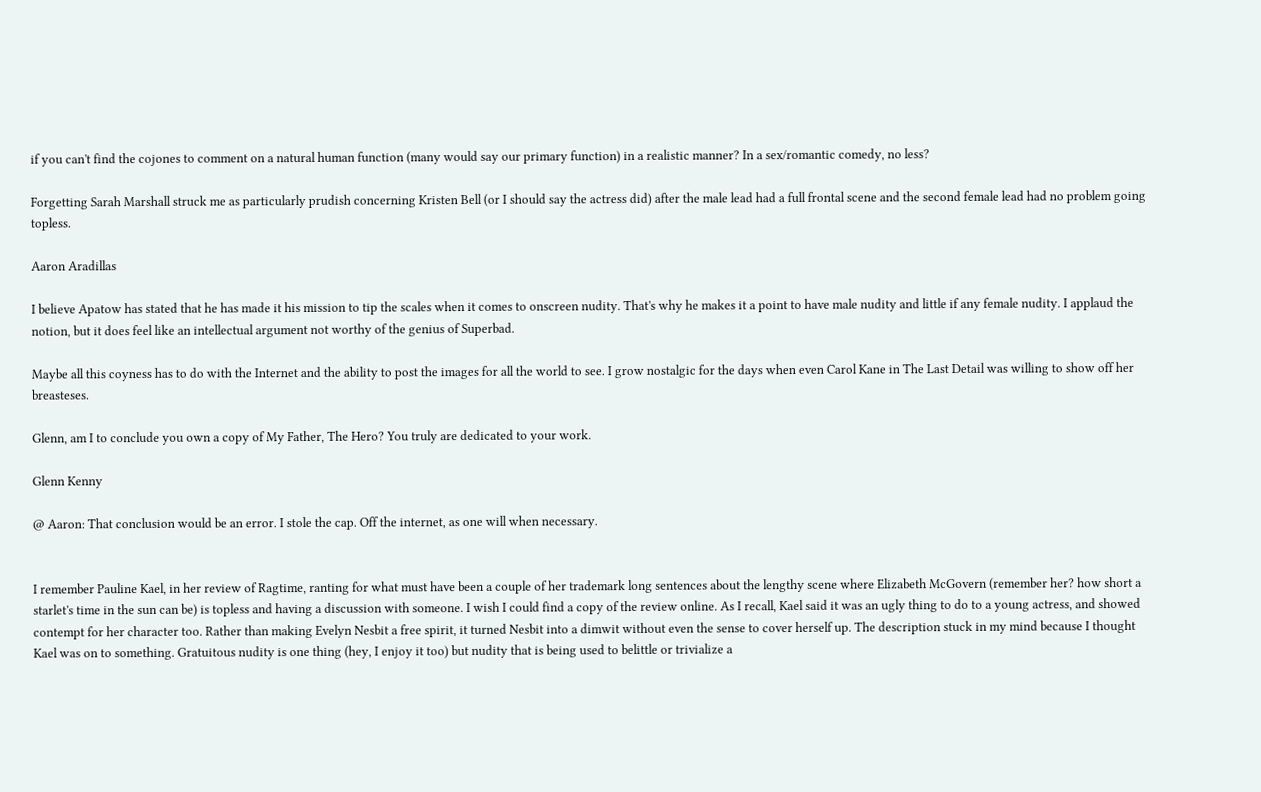if you can't find the cojones to comment on a natural human function (many would say our primary function) in a realistic manner? In a sex/romantic comedy, no less?

Forgetting Sarah Marshall struck me as particularly prudish concerning Kristen Bell (or I should say the actress did) after the male lead had a full frontal scene and the second female lead had no problem going topless.

Aaron Aradillas

I believe Apatow has stated that he has made it his mission to tip the scales when it comes to onscreen nudity. That's why he makes it a point to have male nudity and little if any female nudity. I applaud the notion, but it does feel like an intellectual argument not worthy of the genius of Superbad.

Maybe all this coyness has to do with the Internet and the ability to post the images for all the world to see. I grow nostalgic for the days when even Carol Kane in The Last Detail was willing to show off her breasteses.

Glenn, am I to conclude you own a copy of My Father, The Hero? You truly are dedicated to your work.

Glenn Kenny

@ Aaron: That conclusion would be an error. I stole the cap. Off the internet, as one will when necessary.


I remember Pauline Kael, in her review of Ragtime, ranting for what must have been a couple of her trademark long sentences about the lengthy scene where Elizabeth McGovern (remember her? how short a starlet's time in the sun can be) is topless and having a discussion with someone. I wish I could find a copy of the review online. As I recall, Kael said it was an ugly thing to do to a young actress, and showed contempt for her character too. Rather than making Evelyn Nesbit a free spirit, it turned Nesbit into a dimwit without even the sense to cover herself up. The description stuck in my mind because I thought Kael was on to something. Gratuitous nudity is one thing (hey, I enjoy it too) but nudity that is being used to belittle or trivialize a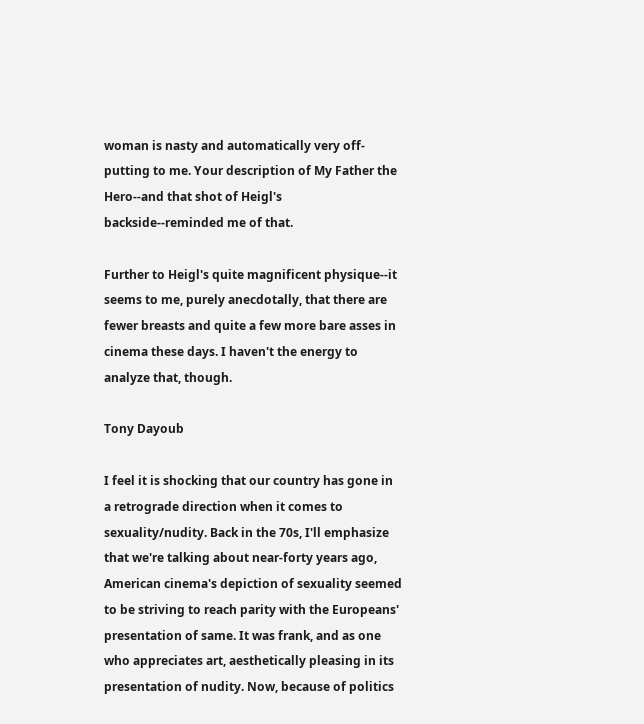woman is nasty and automatically very off-putting to me. Your description of My Father the Hero--and that shot of Heigl's backside--reminded me of that.

Further to Heigl's quite magnificent physique--it seems to me, purely anecdotally, that there are fewer breasts and quite a few more bare asses in cinema these days. I haven't the energy to analyze that, though.

Tony Dayoub

I feel it is shocking that our country has gone in a retrograde direction when it comes to sexuality/nudity. Back in the 70s, I'll emphasize that we're talking about near-forty years ago, American cinema's depiction of sexuality seemed to be striving to reach parity with the Europeans' presentation of same. It was frank, and as one who appreciates art, aesthetically pleasing in its presentation of nudity. Now, because of politics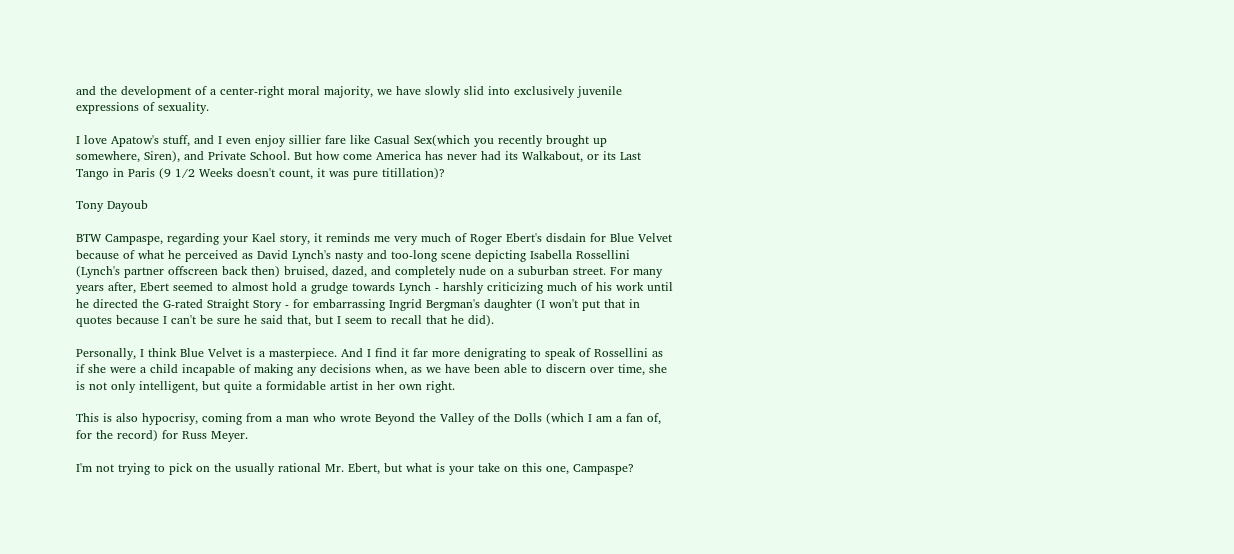and the development of a center-right moral majority, we have slowly slid into exclusively juvenile expressions of sexuality.

I love Apatow's stuff, and I even enjoy sillier fare like Casual Sex(which you recently brought up somewhere, Siren), and Private School. But how come America has never had its Walkabout, or its Last Tango in Paris (9 1/2 Weeks doesn't count, it was pure titillation)?

Tony Dayoub

BTW Campaspe, regarding your Kael story, it reminds me very much of Roger Ebert's disdain for Blue Velvet because of what he perceived as David Lynch's nasty and too-long scene depicting Isabella Rossellini (Lynch's partner offscreen back then) bruised, dazed, and completely nude on a suburban street. For many years after, Ebert seemed to almost hold a grudge towards Lynch - harshly criticizing much of his work until he directed the G-rated Straight Story - for embarrassing Ingrid Bergman's daughter (I won't put that in quotes because I can't be sure he said that, but I seem to recall that he did).

Personally, I think Blue Velvet is a masterpiece. And I find it far more denigrating to speak of Rossellini as if she were a child incapable of making any decisions when, as we have been able to discern over time, she is not only intelligent, but quite a formidable artist in her own right.

This is also hypocrisy, coming from a man who wrote Beyond the Valley of the Dolls (which I am a fan of, for the record) for Russ Meyer.

I'm not trying to pick on the usually rational Mr. Ebert, but what is your take on this one, Campaspe?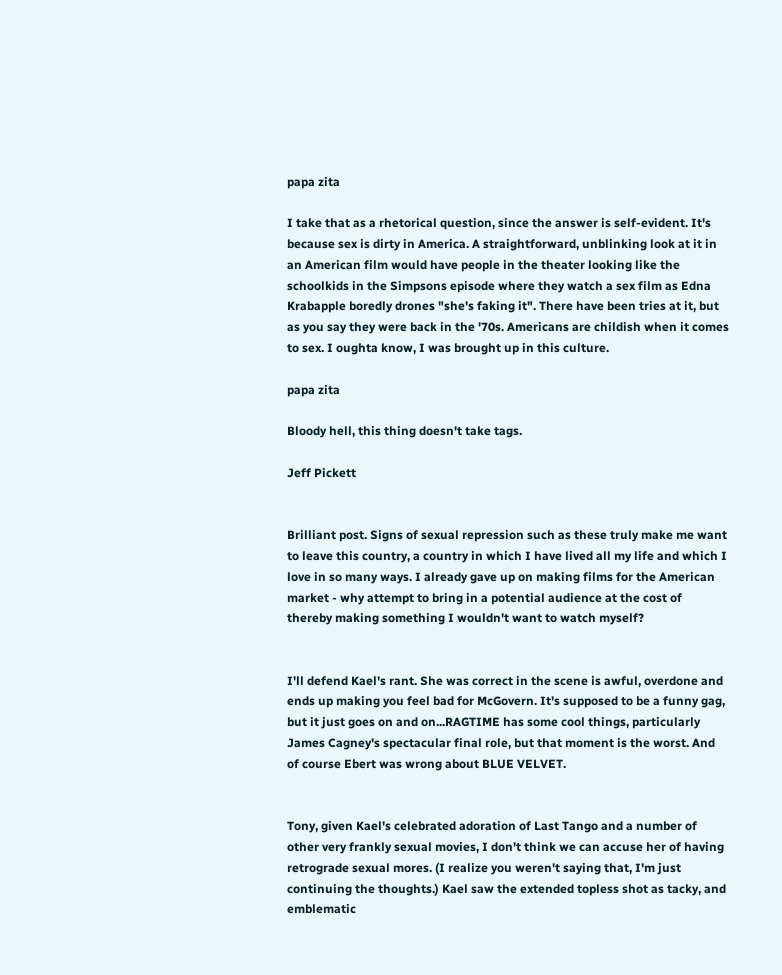papa zita

I take that as a rhetorical question, since the answer is self-evident. It's because sex is dirty in America. A straightforward, unblinking look at it in an American film would have people in the theater looking like the schoolkids in the Simpsons episode where they watch a sex film as Edna Krabapple boredly drones "she's faking it". There have been tries at it, but as you say they were back in the '70s. Americans are childish when it comes to sex. I oughta know, I was brought up in this culture.

papa zita

Bloody hell, this thing doesn't take tags.

Jeff Pickett


Brilliant post. Signs of sexual repression such as these truly make me want to leave this country, a country in which I have lived all my life and which I love in so many ways. I already gave up on making films for the American market - why attempt to bring in a potential audience at the cost of thereby making something I wouldn't want to watch myself?


I'll defend Kael's rant. She was correct in the scene is awful, overdone and ends up making you feel bad for McGovern. It's supposed to be a funny gag, but it just goes on and on...RAGTIME has some cool things, particularly James Cagney's spectacular final role, but that moment is the worst. And of course Ebert was wrong about BLUE VELVET.


Tony, given Kael's celebrated adoration of Last Tango and a number of other very frankly sexual movies, I don't think we can accuse her of having retrograde sexual mores. (I realize you weren't saying that, I'm just continuing the thoughts.) Kael saw the extended topless shot as tacky, and emblematic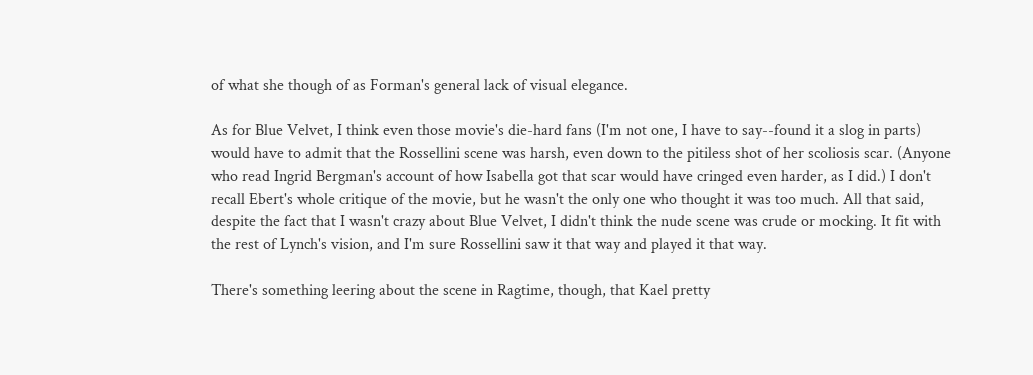of what she though of as Forman's general lack of visual elegance.

As for Blue Velvet, I think even those movie's die-hard fans (I'm not one, I have to say--found it a slog in parts) would have to admit that the Rossellini scene was harsh, even down to the pitiless shot of her scoliosis scar. (Anyone who read Ingrid Bergman's account of how Isabella got that scar would have cringed even harder, as I did.) I don't recall Ebert's whole critique of the movie, but he wasn't the only one who thought it was too much. All that said, despite the fact that I wasn't crazy about Blue Velvet, I didn't think the nude scene was crude or mocking. It fit with the rest of Lynch's vision, and I'm sure Rossellini saw it that way and played it that way.

There's something leering about the scene in Ragtime, though, that Kael pretty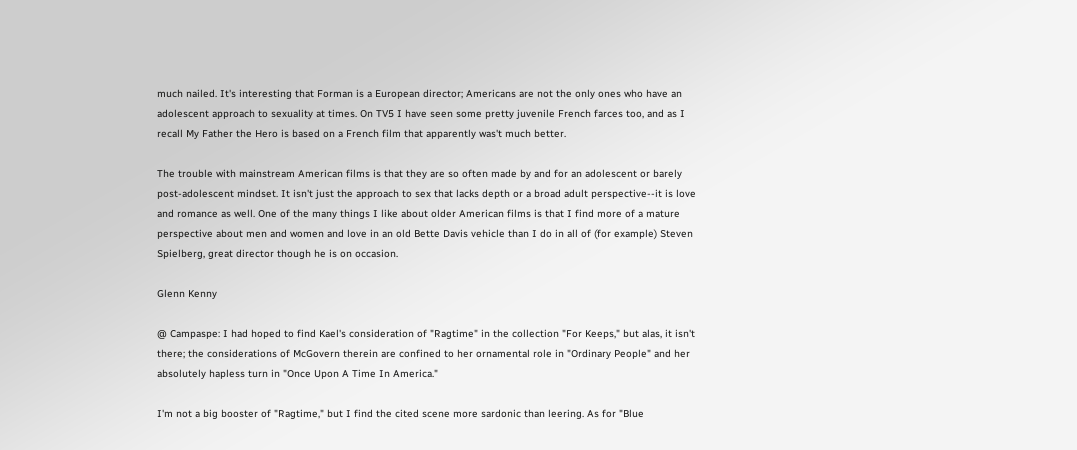much nailed. It's interesting that Forman is a European director; Americans are not the only ones who have an adolescent approach to sexuality at times. On TV5 I have seen some pretty juvenile French farces too, and as I recall My Father the Hero is based on a French film that apparently was't much better.

The trouble with mainstream American films is that they are so often made by and for an adolescent or barely post-adolescent mindset. It isn't just the approach to sex that lacks depth or a broad adult perspective--it is love and romance as well. One of the many things I like about older American films is that I find more of a mature perspective about men and women and love in an old Bette Davis vehicle than I do in all of (for example) Steven Spielberg, great director though he is on occasion.

Glenn Kenny

@ Campaspe: I had hoped to find Kael's consideration of "Ragtime" in the collection "For Keeps," but alas, it isn't there; the considerations of McGovern therein are confined to her ornamental role in "Ordinary People" and her absolutely hapless turn in "Once Upon A Time In America."

I'm not a big booster of "Ragtime," but I find the cited scene more sardonic than leering. As for "Blue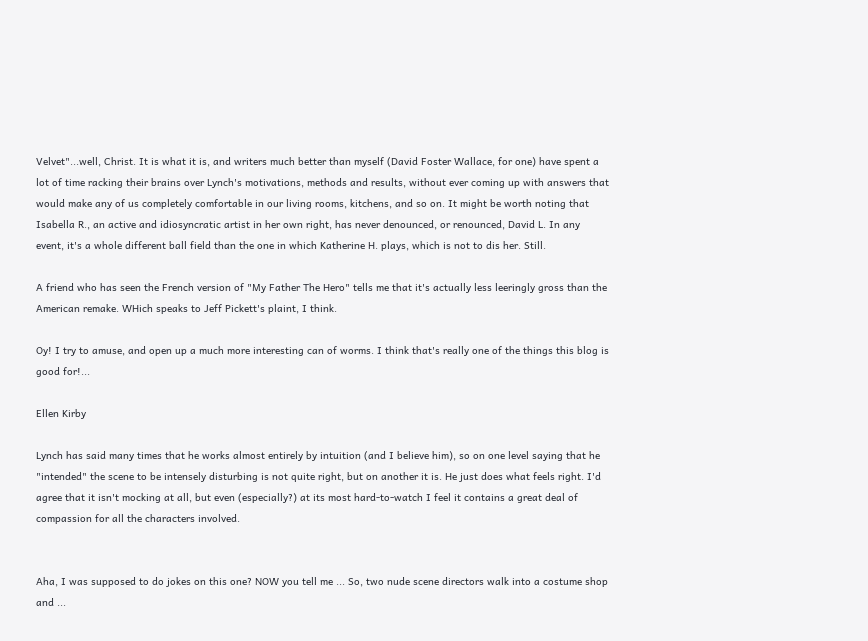Velvet"...well, Christ. It is what it is, and writers much better than myself (David Foster Wallace, for one) have spent a lot of time racking their brains over Lynch's motivations, methods and results, without ever coming up with answers that would make any of us completely comfortable in our living rooms, kitchens, and so on. It might be worth noting that Isabella R., an active and idiosyncratic artist in her own right, has never denounced, or renounced, David L. In any event, it's a whole different ball field than the one in which Katherine H. plays, which is not to dis her. Still.

A friend who has seen the French version of "My Father The Hero" tells me that it's actually less leeringly gross than the American remake. WHich speaks to Jeff Pickett's plaint, I think.

Oy! I try to amuse, and open up a much more interesting can of worms. I think that's really one of the things this blog is good for!...

Ellen Kirby

Lynch has said many times that he works almost entirely by intuition (and I believe him), so on one level saying that he "intended" the scene to be intensely disturbing is not quite right, but on another it is. He just does what feels right. I'd agree that it isn't mocking at all, but even (especially?) at its most hard-to-watch I feel it contains a great deal of compassion for all the characters involved.


Aha, I was supposed to do jokes on this one? NOW you tell me ... So, two nude scene directors walk into a costume shop and ...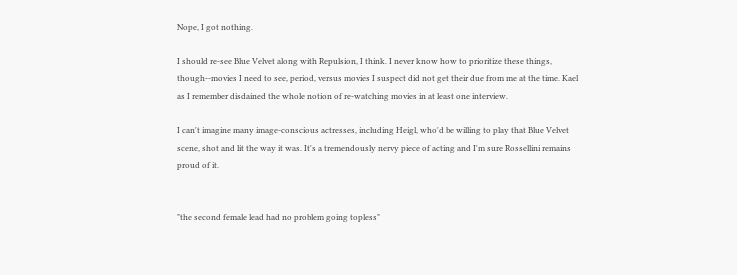Nope, I got nothing.

I should re-see Blue Velvet along with Repulsion, I think. I never know how to prioritize these things, though--movies I need to see, period, versus movies I suspect did not get their due from me at the time. Kael as I remember disdained the whole notion of re-watching movies in at least one interview.

I can't imagine many image-conscious actresses, including Heigl, who'd be willing to play that Blue Velvet scene, shot and lit the way it was. It's a tremendously nervy piece of acting and I'm sure Rossellini remains proud of it.


"the second female lead had no problem going topless"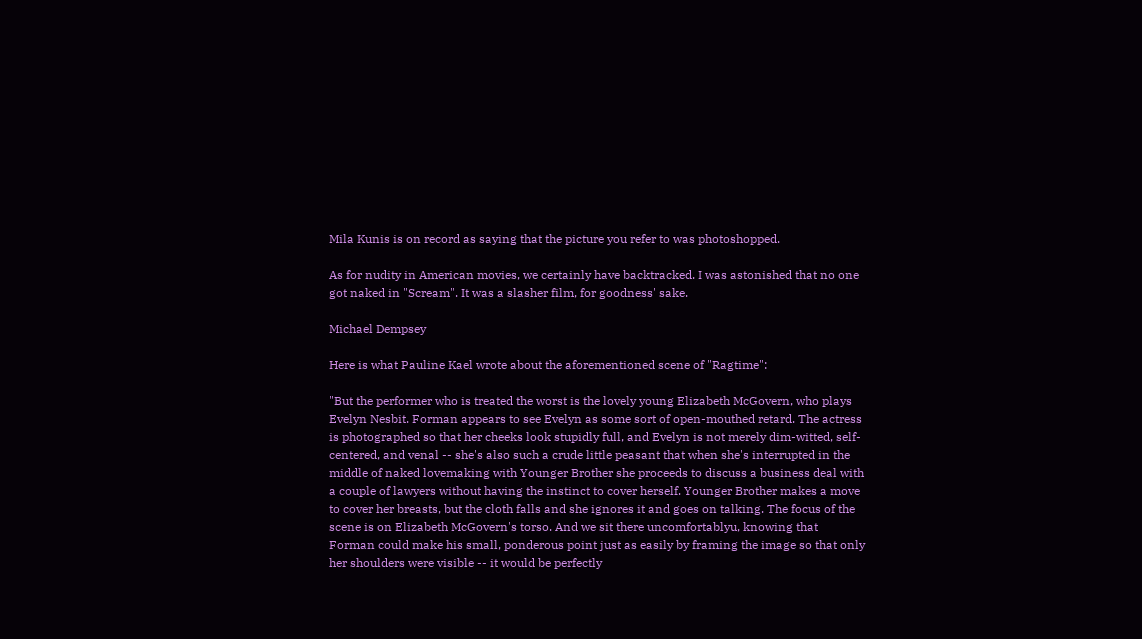Mila Kunis is on record as saying that the picture you refer to was photoshopped.

As for nudity in American movies, we certainly have backtracked. I was astonished that no one got naked in "Scream". It was a slasher film, for goodness' sake.

Michael Dempsey

Here is what Pauline Kael wrote about the aforementioned scene of "Ragtime":

"But the performer who is treated the worst is the lovely young Elizabeth McGovern, who plays Evelyn Nesbit. Forman appears to see Evelyn as some sort of open-mouthed retard. The actress is photographed so that her cheeks look stupidly full, and Evelyn is not merely dim-witted, self-centered, and venal -- she's also such a crude little peasant that when she's interrupted in the middle of naked lovemaking with Younger Brother she proceeds to discuss a business deal with a couple of lawyers without having the instinct to cover herself. Younger Brother makes a move to cover her breasts, but the cloth falls and she ignores it and goes on talking. The focus of the scene is on Elizabeth McGovern's torso. And we sit there uncomfortablyu, knowing that Forman could make his small, ponderous point just as easily by framing the image so that only her shoulders were visible -- it would be perfectly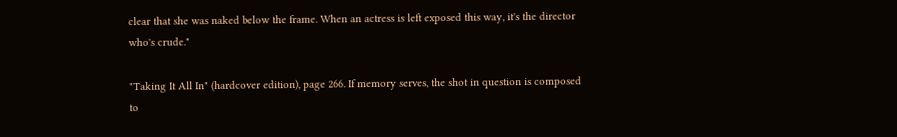clear that she was naked below the frame. When an actress is left exposed this way, it's the director who's crude."

"Taking It All In" (hardcover edition), page 266. If memory serves, the shot in question is composed to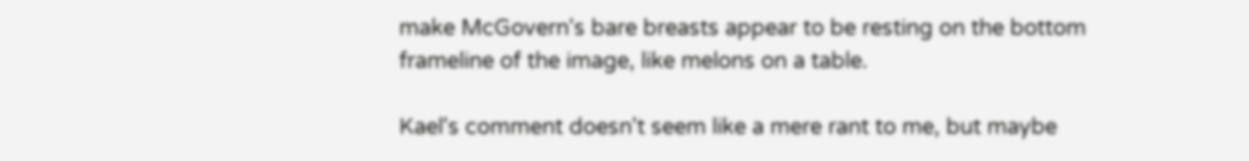make McGovern's bare breasts appear to be resting on the bottom frameline of the image, like melons on a table.

Kael's comment doesn't seem like a mere rant to me, but maybe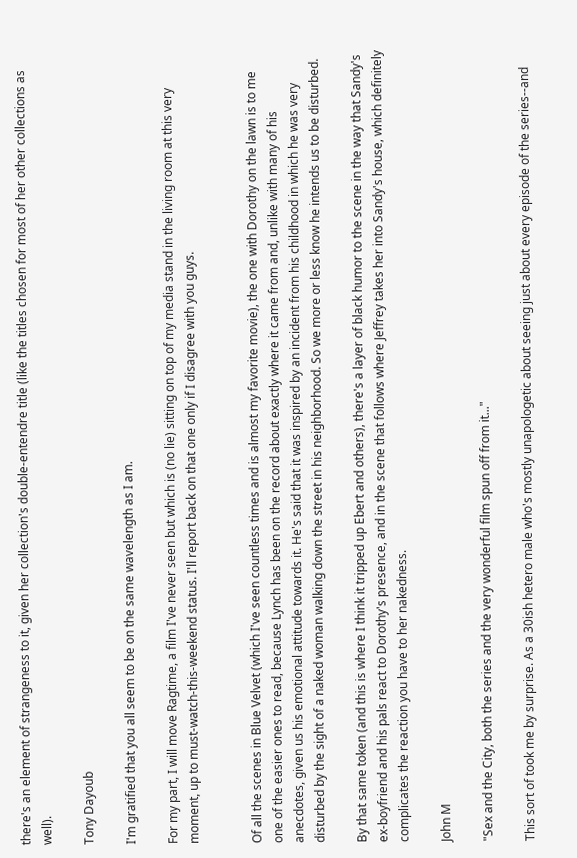there's an element of strangeness to it, given her collection's double-entendre title (like the titles chosen for most of her other collections as well).

Tony Dayoub

I'm gratified that you all seem to be on the same wavelength as I am.

For my part, I will move Ragtime, a film I've never seen but which is (no lie) sitting on top of my media stand in the living room at this very moment, up to must-watch-this-weekend status. I'll report back on that one only if I disagree with you guys.


Of all the scenes in Blue Velvet (which I've seen countless times and is almost my favorite movie), the one with Dorothy on the lawn is to me one of the easier ones to read, because Lynch has been on the record about exactly where it came from and, unlike with many of his anecdotes, given us his emotional attitude towards it. He's said that it was inspired by an incident from his childhood in which he was very disturbed by the sight of a naked woman walking down the street in his neighborhood. So we more or less know he intends us to be disturbed.

By that same token (and this is where I think it tripped up Ebert and others), there's a layer of black humor to the scene in the way that Sandy's ex-boyfriend and his pals react to Dorothy's presence, and in the scene that follows where Jeffrey takes her into Sandy's house, which definitely complicates the reaction you have to her nakedness.

John M

"Sex and the City, both the series and the very wonderful film spun off from it..."

This sort of took me by surprise. As a 30ish hetero male who's mostly unapologetic about seeing just about every episode of the series--and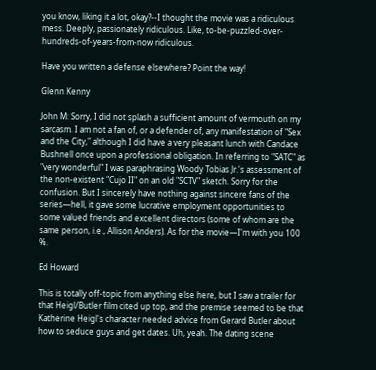you know, liking it a lot, okay?--I thought the movie was a ridiculous mess. Deeply, passionately ridiculous. Like, to-be-puzzled-over-hundreds-of-years-from-now ridiculous.

Have you written a defense elsewhere? Point the way!

Glenn Kenny

John M: Sorry, I did not splash a sufficient amount of vermouth on my sarcasm. I am not a fan of, or a defender of, any manifestation of "Sex and the City," although I did have a very pleasant lunch with Candace Bushnell once upon a professional obligation. In referring to "SATC" as "very wonderful" I was paraphrasing Woody Tobias Jr.'s assessment of the non-existent "Cujo II" on an old "SCTV" sketch. Sorry for the confusion. But I sincerely have nothing against sincere fans of the series—hell, it gave some lucrative employment opportunities to some valued friends and excellent directors (some of whom are the same person, i.e., Allison Anders). As for the movie—I'm with you 100 %.

Ed Howard

This is totally off-topic from anything else here, but I saw a trailer for that Heigl/Butler film cited up top, and the premise seemed to be that Katherine Heigl's character needed advice from Gerard Butler about how to seduce guys and get dates. Uh, yeah. The dating scene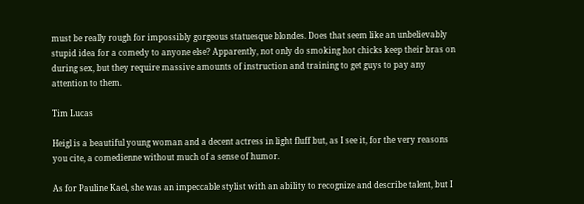must be really rough for impossibly gorgeous statuesque blondes. Does that seem like an unbelievably stupid idea for a comedy to anyone else? Apparently, not only do smoking hot chicks keep their bras on during sex, but they require massive amounts of instruction and training to get guys to pay any attention to them.

Tim Lucas

Heigl is a beautiful young woman and a decent actress in light fluff but, as I see it, for the very reasons you cite, a comedienne without much of a sense of humor.

As for Pauline Kael, she was an impeccable stylist with an ability to recognize and describe talent, but I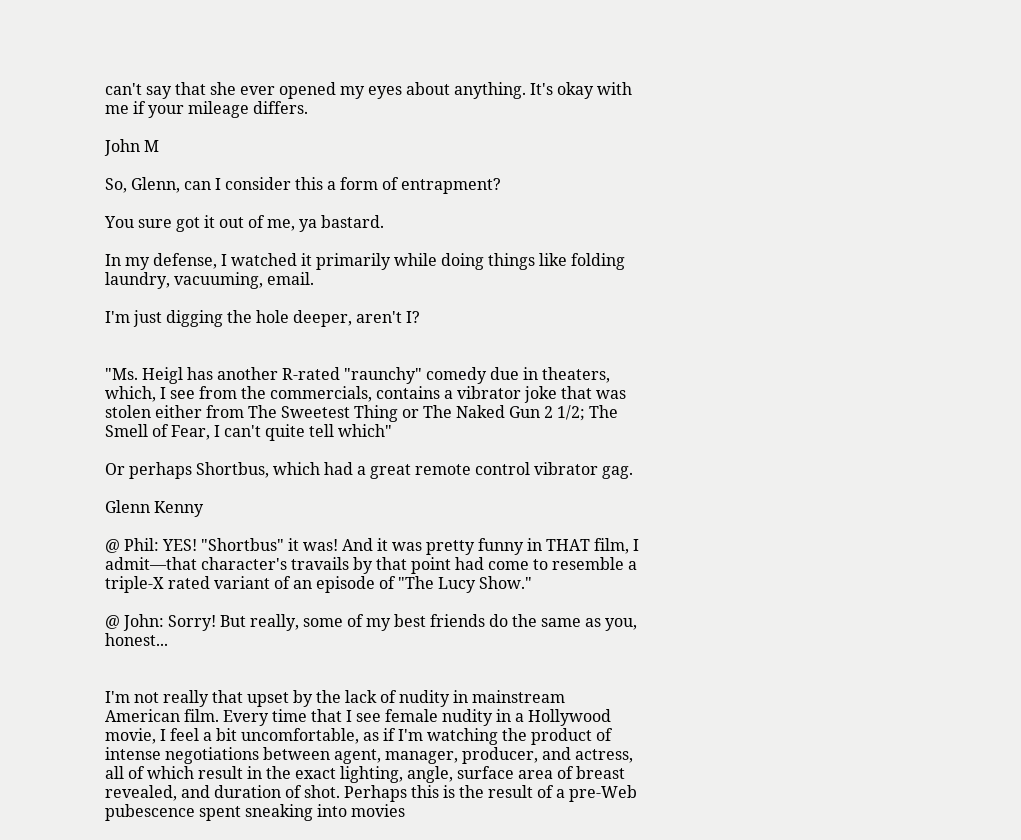can't say that she ever opened my eyes about anything. It's okay with me if your mileage differs.

John M

So, Glenn, can I consider this a form of entrapment?

You sure got it out of me, ya bastard.

In my defense, I watched it primarily while doing things like folding laundry, vacuuming, email.

I'm just digging the hole deeper, aren't I?


"Ms. Heigl has another R-rated "raunchy" comedy due in theaters, which, I see from the commercials, contains a vibrator joke that was stolen either from The Sweetest Thing or The Naked Gun 2 1/2; The Smell of Fear, I can't quite tell which"

Or perhaps Shortbus, which had a great remote control vibrator gag.

Glenn Kenny

@ Phil: YES! "Shortbus" it was! And it was pretty funny in THAT film, I admit—that character's travails by that point had come to resemble a triple-X rated variant of an episode of "The Lucy Show."

@ John: Sorry! But really, some of my best friends do the same as you, honest...


I'm not really that upset by the lack of nudity in mainstream American film. Every time that I see female nudity in a Hollywood movie, I feel a bit uncomfortable, as if I'm watching the product of intense negotiations between agent, manager, producer, and actress, all of which result in the exact lighting, angle, surface area of breast revealed, and duration of shot. Perhaps this is the result of a pre-Web pubescence spent sneaking into movies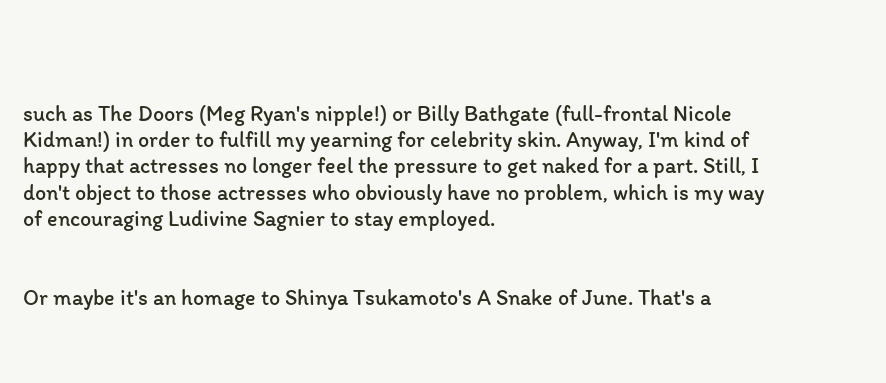such as The Doors (Meg Ryan's nipple!) or Billy Bathgate (full-frontal Nicole Kidman!) in order to fulfill my yearning for celebrity skin. Anyway, I'm kind of happy that actresses no longer feel the pressure to get naked for a part. Still, I don't object to those actresses who obviously have no problem, which is my way of encouraging Ludivine Sagnier to stay employed.


Or maybe it's an homage to Shinya Tsukamoto's A Snake of June. That's a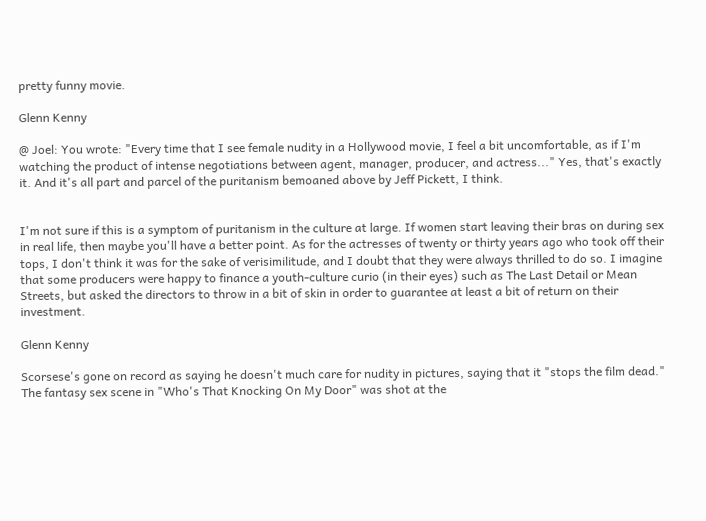pretty funny movie.

Glenn Kenny

@ Joel: You wrote: "Every time that I see female nudity in a Hollywood movie, I feel a bit uncomfortable, as if I'm watching the product of intense negotiations between agent, manager, producer, and actress..." Yes, that's exactly it. And it's all part and parcel of the puritanism bemoaned above by Jeff Pickett, I think.


I'm not sure if this is a symptom of puritanism in the culture at large. If women start leaving their bras on during sex in real life, then maybe you'll have a better point. As for the actresses of twenty or thirty years ago who took off their tops, I don't think it was for the sake of verisimilitude, and I doubt that they were always thrilled to do so. I imagine that some producers were happy to finance a youth-culture curio (in their eyes) such as The Last Detail or Mean Streets, but asked the directors to throw in a bit of skin in order to guarantee at least a bit of return on their investment.

Glenn Kenny

Scorsese's gone on record as saying he doesn't much care for nudity in pictures, saying that it "stops the film dead." The fantasy sex scene in "Who's That Knocking On My Door" was shot at the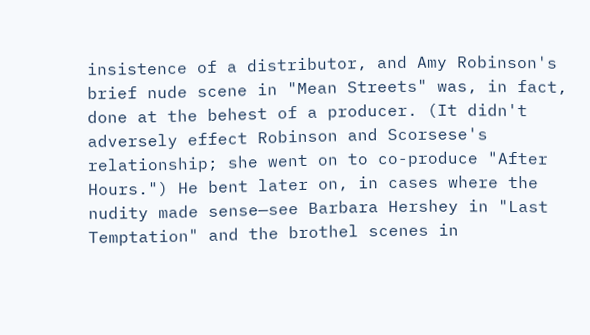insistence of a distributor, and Amy Robinson's brief nude scene in "Mean Streets" was, in fact, done at the behest of a producer. (It didn't adversely effect Robinson and Scorsese's relationship; she went on to co-produce "After Hours.") He bent later on, in cases where the nudity made sense—see Barbara Hershey in "Last Temptation" and the brothel scenes in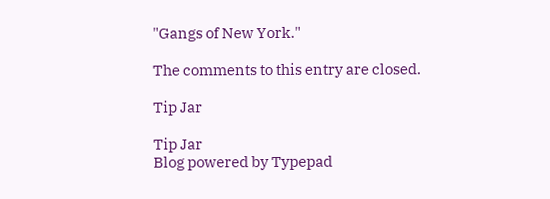"Gangs of New York."

The comments to this entry are closed.

Tip Jar

Tip Jar
Blog powered by Typepad